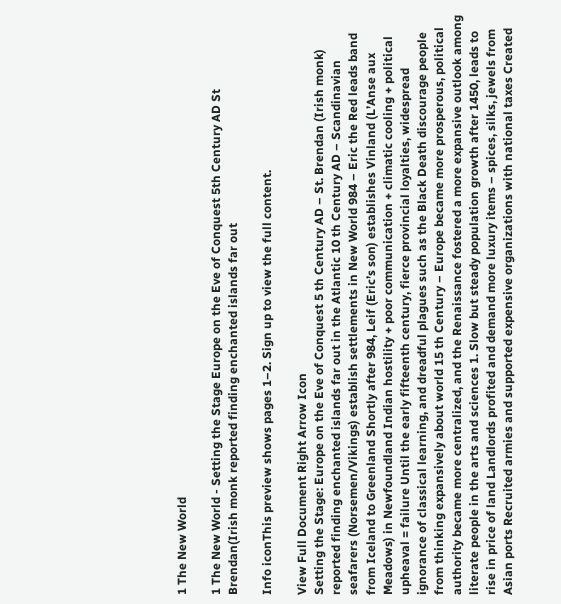1 The New World

1 The New World - Setting the Stage Europe on the Eve of Conquest 5th Century AD St Brendan(Irish monk reported finding enchanted islands far out

Info iconThis preview shows pages 1–2. Sign up to view the full content.

View Full Document Right Arrow Icon
Setting the Stage: Europe on the Eve of Conquest 5 th Century AD – St. Brendan (Irish monk) reported finding enchanted islands far out in the Atlantic 10 th Century AD – Scandinavian seafarers (Norsemen/Vikings) establish settlements in New World 984 – Eric the Red leads band from Iceland to Greenland Shortly after 984, Leif (Eric’s son) establishes Vinland (L’Anse aux Meadows) in Newfoundland Indian hostility + poor communication + climatic cooling + political upheaval = failure Until the early fifteenth century, fierce provincial loyalties, widespread ignorance of classical learning, and dreadful plagues such as the Black Death discourage people from thinking expansively about world 15 th Century – Europe became more prosperous, political authority became more centralized, and the Renaissance fostered a more expansive outlook among literate people in the arts and sciences 1. Slow but steady population growth after 1450, leads to rise in price of land Landlords profited and demand more luxury items – spices, silks, jewels from Asian ports Recruited armies and supported expensive organizations with national taxes Created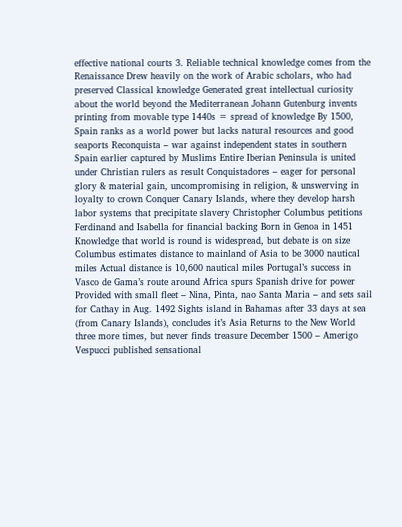effective national courts 3. Reliable technical knowledge comes from the Renaissance Drew heavily on the work of Arabic scholars, who had preserved Classical knowledge Generated great intellectual curiosity about the world beyond the Mediterranean Johann Gutenburg invents printing from movable type 1440s = spread of knowledge By 1500, Spain ranks as a world power but lacks natural resources and good seaports Reconquista – war against independent states in southern Spain earlier captured by Muslims Entire Iberian Peninsula is united under Christian rulers as result Conquistadores – eager for personal glory & material gain, uncompromising in religion, & unswerving in loyalty to crown Conquer Canary Islands, where they develop harsh labor systems that precipitate slavery Christopher Columbus petitions Ferdinand and Isabella for financial backing Born in Genoa in 1451 Knowledge that world is round is widespread, but debate is on size Columbus estimates distance to mainland of Asia to be 3000 nautical miles Actual distance is 10,600 nautical miles Portugal’s success in Vasco de Gama’s route around Africa spurs Spanish drive for power Provided with small fleet – Nina, Pinta, nao Santa Maria – and sets sail for Cathay in Aug. 1492 Sights island in Bahamas after 33 days at sea (from Canary Islands), concludes it’s Asia Returns to the New World three more times, but never finds treasure December 1500 – Amerigo Vespucci published sensational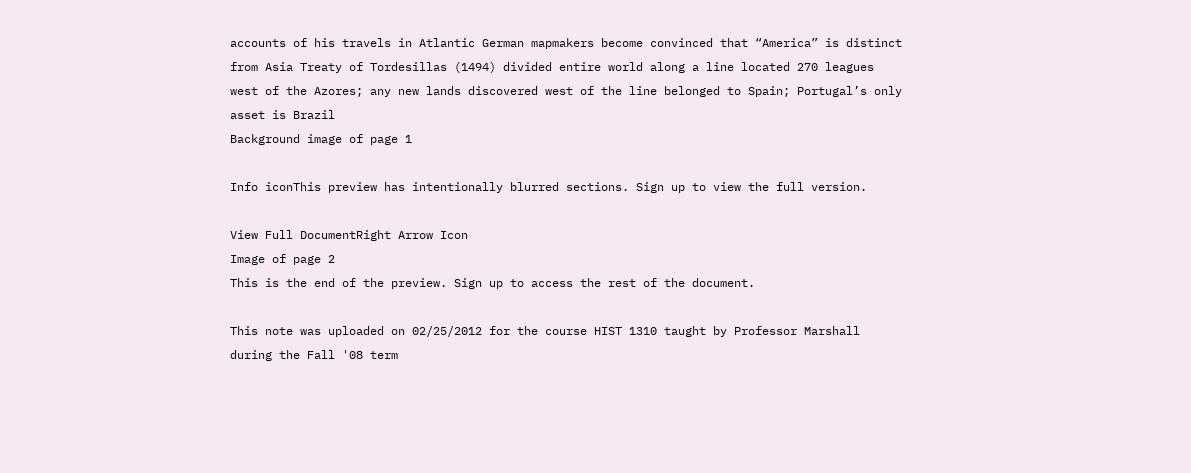accounts of his travels in Atlantic German mapmakers become convinced that “America” is distinct from Asia Treaty of Tordesillas (1494) divided entire world along a line located 270 leagues west of the Azores; any new lands discovered west of the line belonged to Spain; Portugal’s only asset is Brazil
Background image of page 1

Info iconThis preview has intentionally blurred sections. Sign up to view the full version.

View Full DocumentRight Arrow Icon
Image of page 2
This is the end of the preview. Sign up to access the rest of the document.

This note was uploaded on 02/25/2012 for the course HIST 1310 taught by Professor Marshall during the Fall '08 term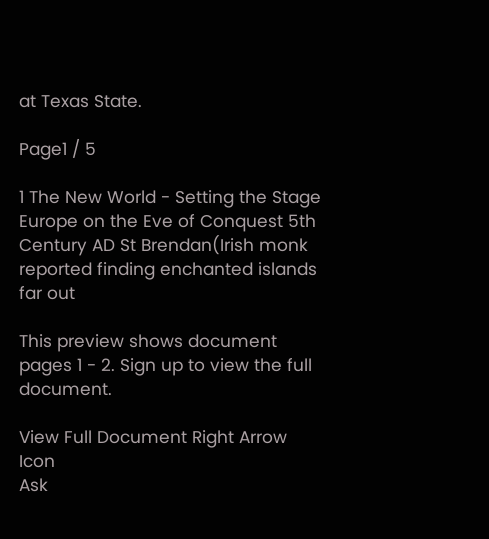at Texas State.

Page1 / 5

1 The New World - Setting the Stage Europe on the Eve of Conquest 5th Century AD St Brendan(Irish monk reported finding enchanted islands far out

This preview shows document pages 1 - 2. Sign up to view the full document.

View Full Document Right Arrow Icon
Ask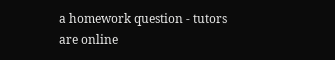a homework question - tutors are online